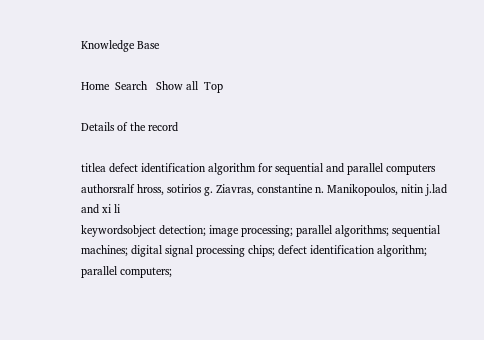Knowledge Base

Home  Search   Show all  Top

Details of the record

titlea defect identification algorithm for sequential and parallel computers
authorsralf hross, sotirios g. Ziavras, constantine n. Manikopoulos, nitin j.lad and xi li
keywordsobject detection; image processing; parallel algorithms; sequential machines; digital signal processing chips; defect identification algorithm; parallel computers;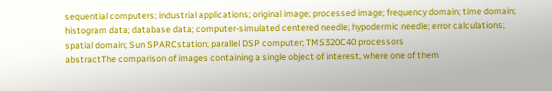sequential computers; industrial applications; original image; processed image; frequency domain; time domain; histogram data; database data; computer-simulated centered needle; hypodermic needle; error calculations; spatial domain; Sun SPARCstation; parallel DSP computer; TMS320C40 processors
abstractThe comparison of images containing a single object of interest, where one of them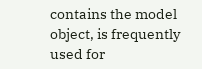contains the model object, is frequently used for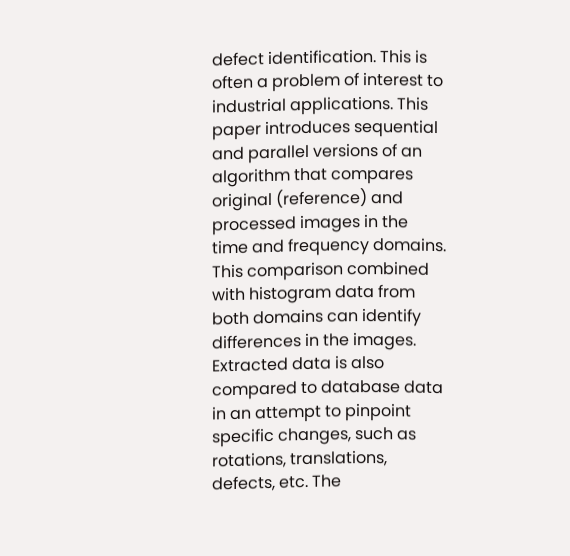defect identification. This is often a problem of interest to industrial applications. This paper introduces sequential and parallel versions of an algorithm that compares original (reference) and processed images in the time and frequency domains. This comparison combined with histogram data from both domains can identify differences in the images. Extracted data is also compared to database data in an attempt to pinpoint specific changes, such as rotations, translations, defects, etc. The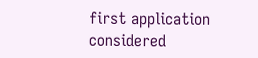first application considered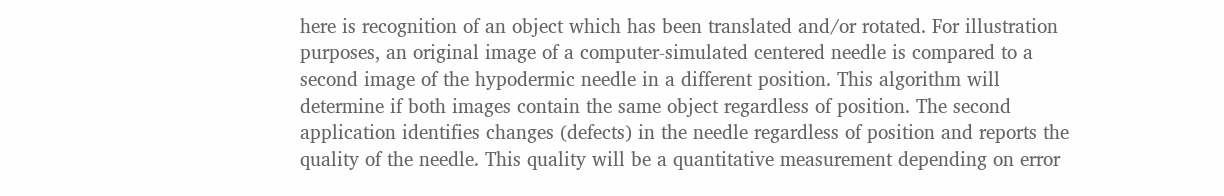here is recognition of an object which has been translated and/or rotated. For illustration purposes, an original image of a computer-simulated centered needle is compared to a second image of the hypodermic needle in a different position. This algorithm will determine if both images contain the same object regardless of position. The second application identifies changes (defects) in the needle regardless of position and reports the quality of the needle. This quality will be a quantitative measurement depending on error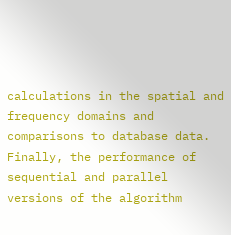calculations in the spatial and frequency domains and comparisons to database data. Finally, the performance of sequential and parallel versions of the algorithm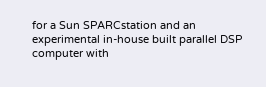for a Sun SPARCstation and an experimental in-house built parallel DSP computer with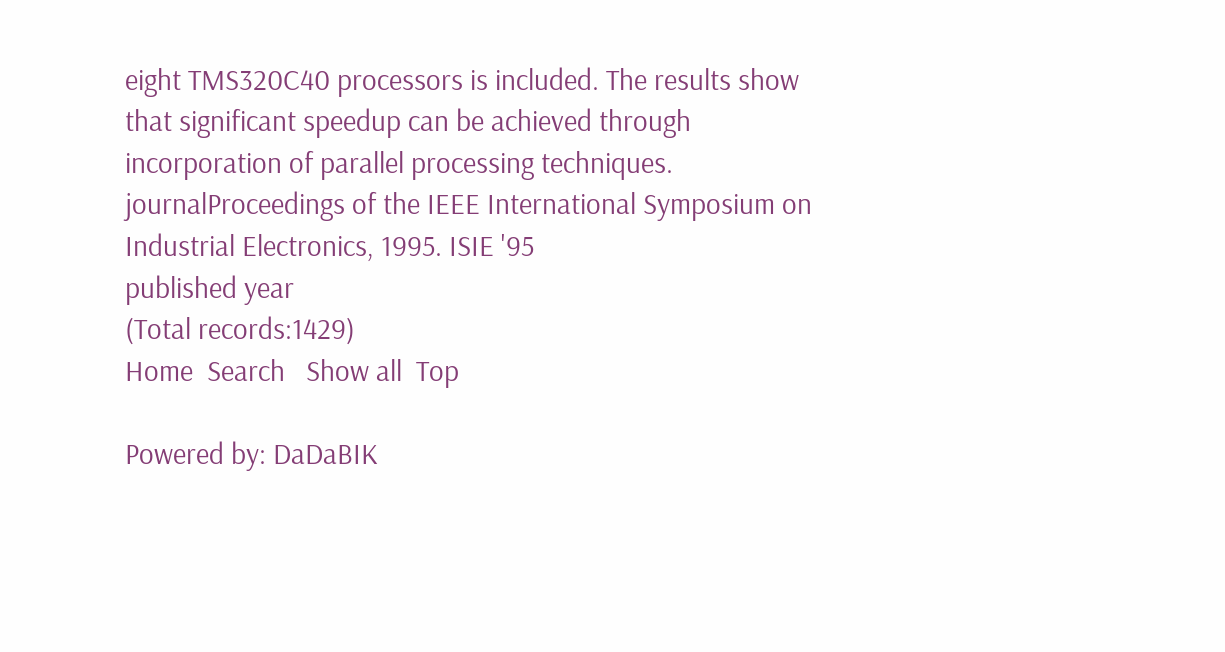eight TMS320C40 processors is included. The results show that significant speedup can be achieved through incorporation of parallel processing techniques.
journalProceedings of the IEEE International Symposium on Industrial Electronics, 1995. ISIE '95
published year
(Total records:1429)
Home  Search   Show all  Top

Powered by: DaDaBIK